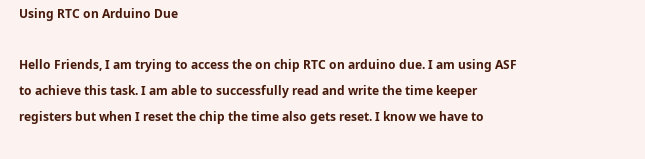Using RTC on Arduino Due

Hello Friends, I am trying to access the on chip RTC on arduino due. I am using ASF to achieve this task. I am able to successfully read and write the time keeper registers but when I reset the chip the time also gets reset. I know we have to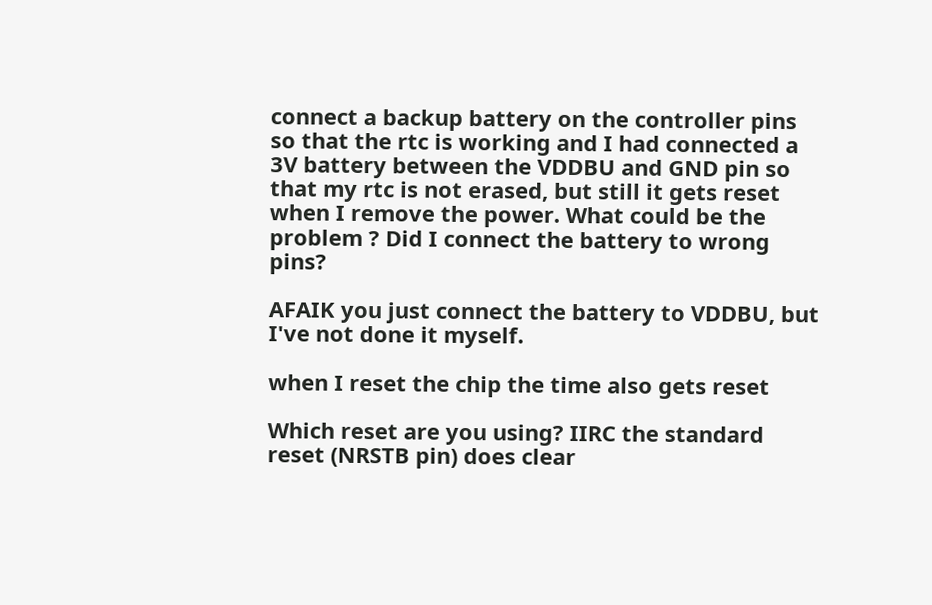connect a backup battery on the controller pins so that the rtc is working and I had connected a 3V battery between the VDDBU and GND pin so that my rtc is not erased, but still it gets reset when I remove the power. What could be the problem ? Did I connect the battery to wrong pins?

AFAIK you just connect the battery to VDDBU, but I've not done it myself.

when I reset the chip the time also gets reset

Which reset are you using? IIRC the standard reset (NRSTB pin) does clear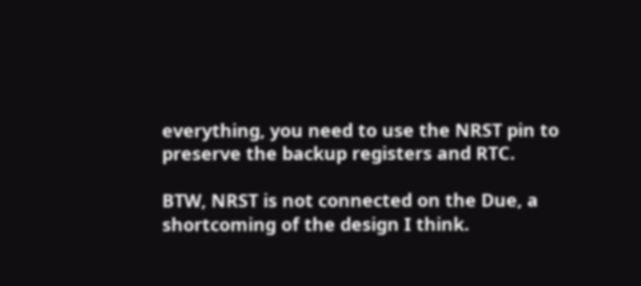everything, you need to use the NRST pin to preserve the backup registers and RTC.

BTW, NRST is not connected on the Due, a shortcoming of the design I think.